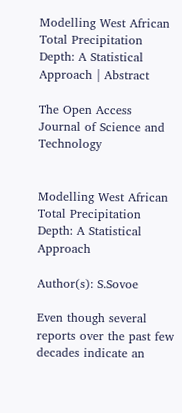Modelling West African Total Precipitation Depth: A Statistical Approach | Abstract

The Open Access Journal of Science and Technology


Modelling West African Total Precipitation Depth: A Statistical Approach

Author(s): S.Sovoe

Even though several reports over the past few decades indicate an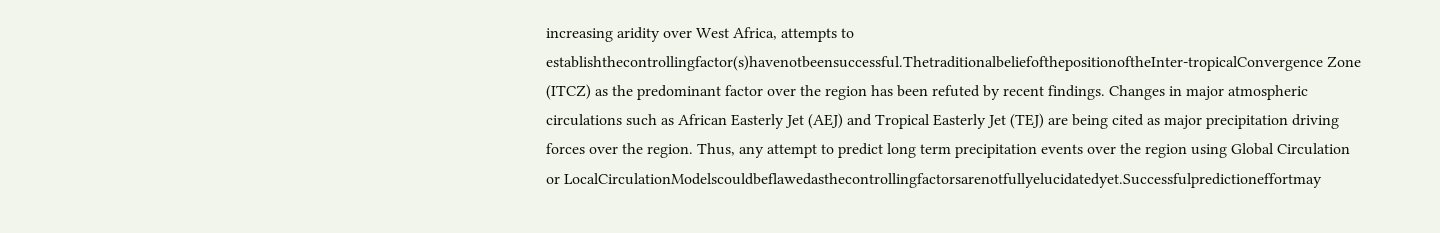increasing aridity over West Africa, attempts to establishthecontrollingfactor(s)havenotbeensuccessful.ThetraditionalbeliefofthepositionoftheInter-tropicalConvergence Zone (ITCZ) as the predominant factor over the region has been refuted by recent findings. Changes in major atmospheric circulations such as African Easterly Jet (AEJ) and Tropical Easterly Jet (TEJ) are being cited as major precipitation driving forces over the region. Thus, any attempt to predict long term precipitation events over the region using Global Circulation or LocalCirculationModelscouldbeflawedasthecontrollingfactorsarenotfullyelucidatedyet.Successfulpredictioneffortmay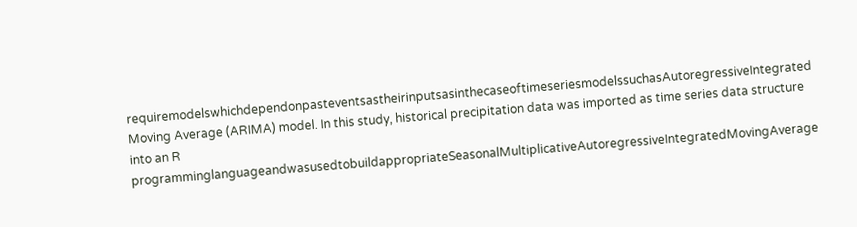requiremodelswhichdependonpasteventsastheirinputsasinthecaseoftimeseriesmodelssuchasAutoregressiveIntegrated Moving Average (ARIMA) model. In this study, historical precipitation data was imported as time series data structure into an R programminglanguageandwasusedtobuildappropriateSeasonalMultiplicativeAutoregressiveIntegratedMovingAverage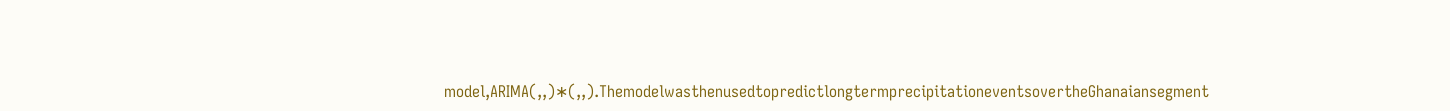model,ARIMA(,,)∗(,,).ThemodelwasthenusedtopredictlongtermprecipitationeventsovertheGhanaiansegment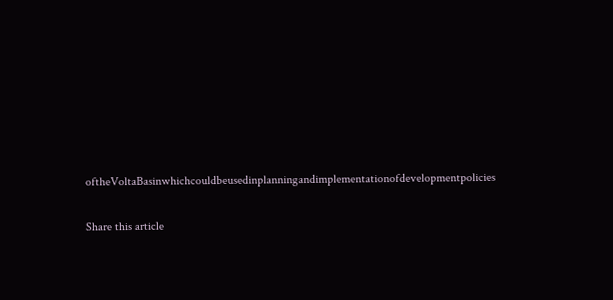oftheVoltaBasinwhichcouldbeusedinplanningandimplementationofdevelopmentpolicies


Share this article